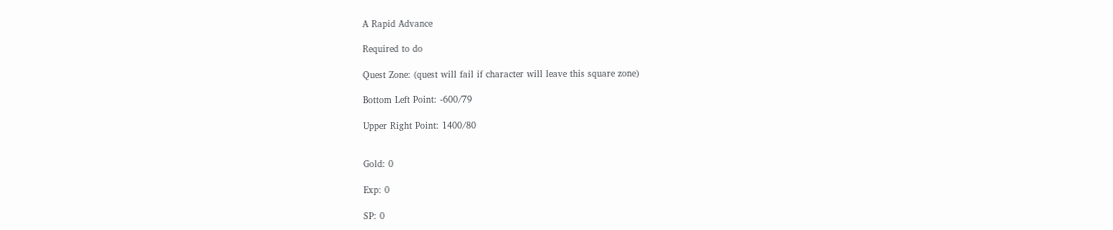A Rapid Advance

Required to do

Quest Zone: (quest will fail if character will leave this square zone)

Bottom Left Point: -600/79

Upper Right Point: 1400/80


Gold: 0

Exp: 0

SP: 0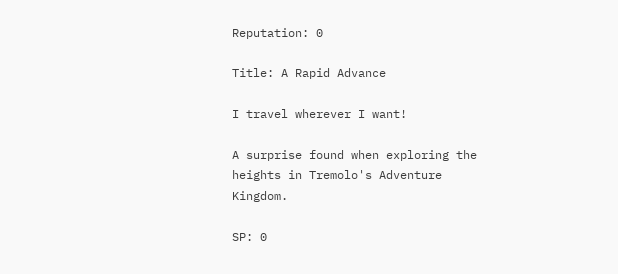Reputation: 0

Title: A Rapid Advance

I travel wherever I want!

A surprise found when exploring the heights in Tremolo's Adventure Kingdom.

SP: 0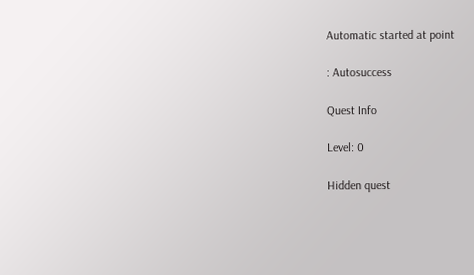Automatic started at point

: Autosuccess

Quest Info

Level: 0

Hidden quest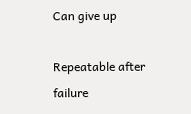Can give up

Repeatable after failure